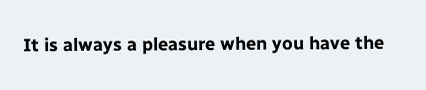It is always a pleasure when you have the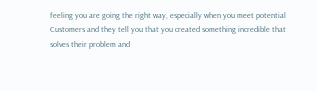feeling you are going the right way, especially when you meet potential Customers and they tell you that you created something incredible that solves their problem and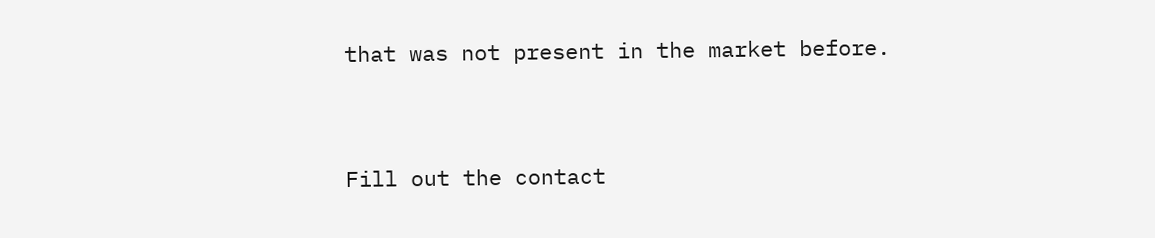that was not present in the market before.


Fill out the contact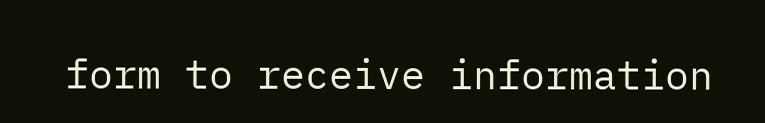form to receive information